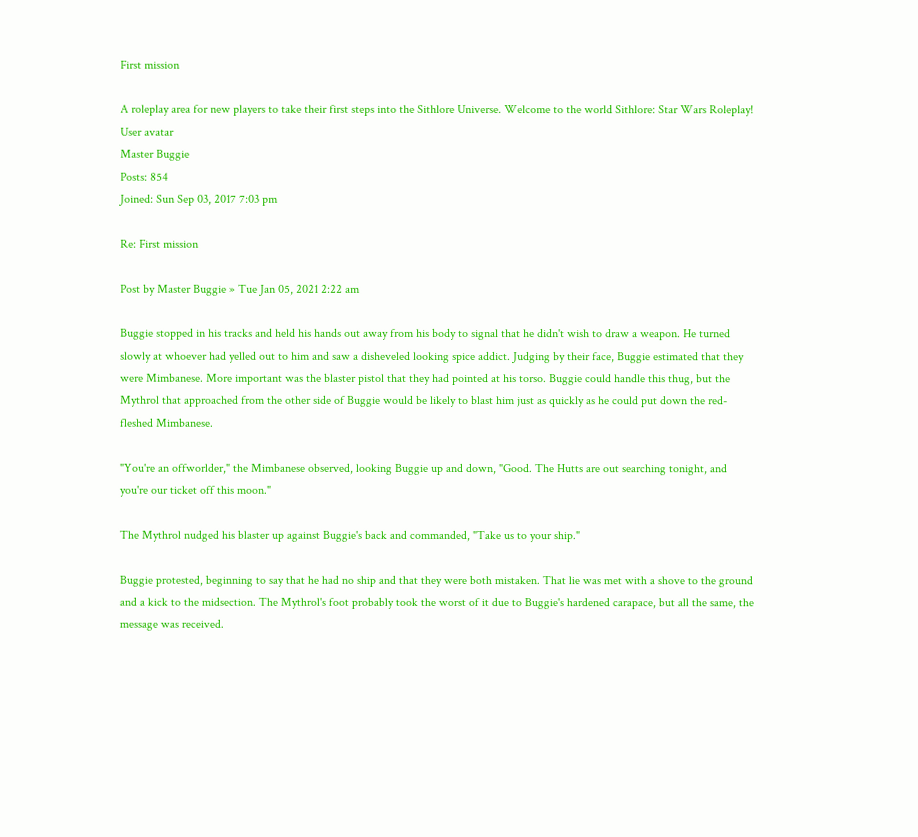First mission

A roleplay area for new players to take their first steps into the Sithlore Universe. Welcome to the world Sithlore: Star Wars Roleplay!
User avatar
Master Buggie
Posts: 854
Joined: Sun Sep 03, 2017 7:03 pm

Re: First mission

Post by Master Buggie » Tue Jan 05, 2021 2:22 am

Buggie stopped in his tracks and held his hands out away from his body to signal that he didn't wish to draw a weapon. He turned slowly at whoever had yelled out to him and saw a disheveled looking spice addict. Judging by their face, Buggie estimated that they were Mimbanese. More important was the blaster pistol that they had pointed at his torso. Buggie could handle this thug, but the Mythrol that approached from the other side of Buggie would be likely to blast him just as quickly as he could put down the red-fleshed Mimbanese.

"You're an offworlder," the Mimbanese observed, looking Buggie up and down, "Good. The Hutts are out searching tonight, and you're our ticket off this moon."

The Mythrol nudged his blaster up against Buggie's back and commanded, "Take us to your ship."

Buggie protested, beginning to say that he had no ship and that they were both mistaken. That lie was met with a shove to the ground and a kick to the midsection. The Mythrol's foot probably took the worst of it due to Buggie's hardened carapace, but all the same, the message was received.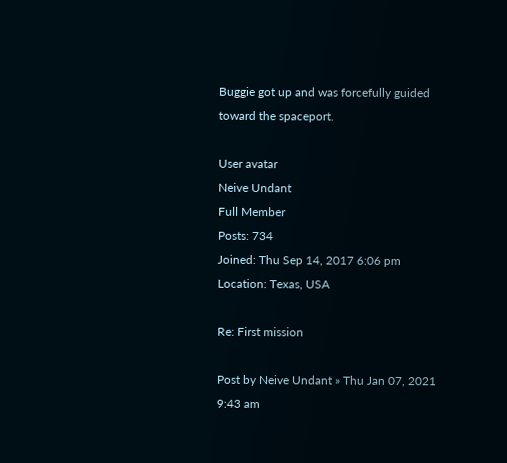Buggie got up and was forcefully guided toward the spaceport.

User avatar
Neive Undant
Full Member
Posts: 734
Joined: Thu Sep 14, 2017 6:06 pm
Location: Texas, USA

Re: First mission

Post by Neive Undant » Thu Jan 07, 2021 9:43 am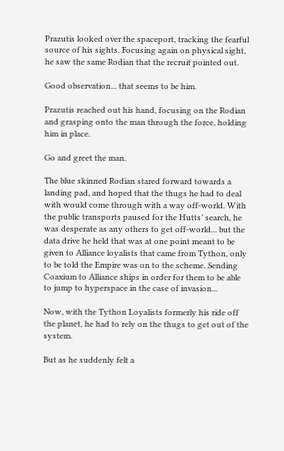Prazutis looked over the spaceport, tracking the fearful source of his sights. Focusing again on physical sight, he saw the same Rodian that the recruit pointed out.

Good observation... that seems to be him.

Prazutis reached out his hand, focusing on the Rodian and grasping onto the man through the force, holding him in place.

Go and greet the man.

The blue skinned Rodian stared forward towards a landing pad, and hoped that the thugs he had to deal with would come through with a way off-world. With the public transports paused for the Hutts’ search, he was desperate as any others to get off-world... but the data drive he held that was at one point meant to be given to Alliance loyalists that came from Tython, only to be told the Empire was on to the scheme. Sending Coaxium to Alliance ships in order for them to be able to jump to hyperspace in the case of invasion...

Now, with the Tython Loyalists formerly his ride off the planet, he had to rely on the thugs to get out of the system.

But as he suddenly felt a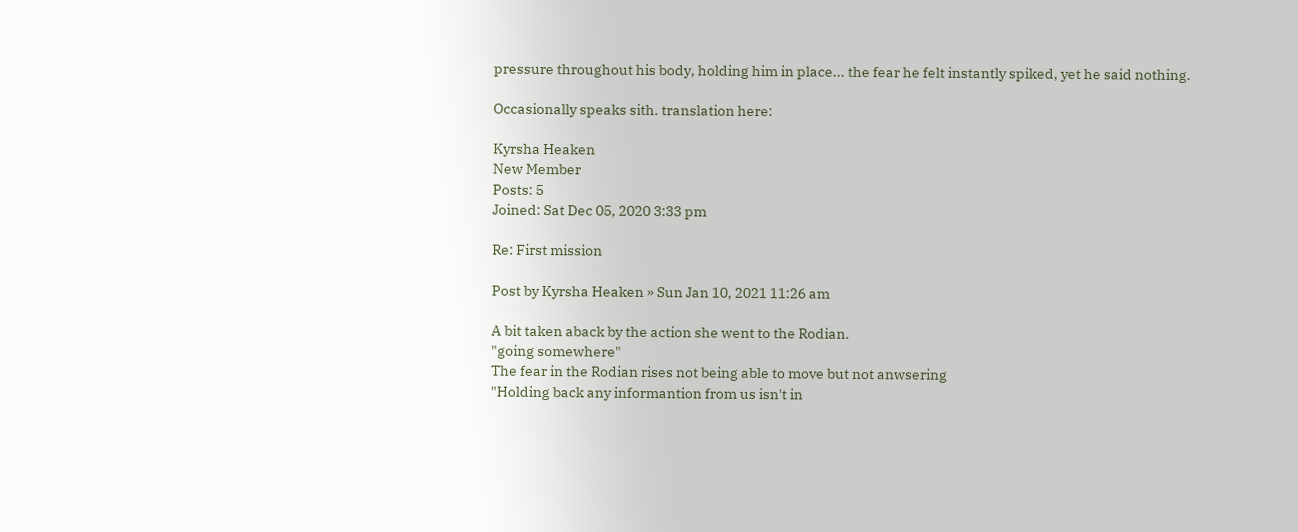pressure throughout his body, holding him in place... the fear he felt instantly spiked, yet he said nothing.

Occasionally speaks sith. translation here:

Kyrsha Heaken
New Member
Posts: 5
Joined: Sat Dec 05, 2020 3:33 pm

Re: First mission

Post by Kyrsha Heaken » Sun Jan 10, 2021 11:26 am

A bit taken aback by the action she went to the Rodian.
"going somewhere"
The fear in the Rodian rises not being able to move but not anwsering
"Holding back any informantion from us isn't in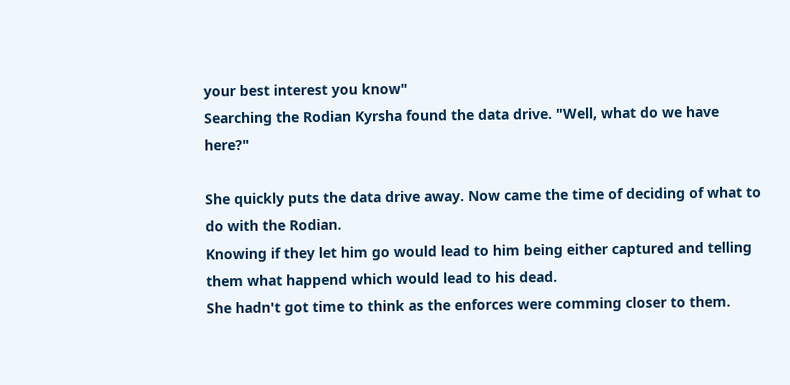your best interest you know"
Searching the Rodian Kyrsha found the data drive. "Well, what do we have here?"

She quickly puts the data drive away. Now came the time of deciding of what to do with the Rodian.
Knowing if they let him go would lead to him being either captured and telling them what happend which would lead to his dead.
She hadn't got time to think as the enforces were comming closer to them.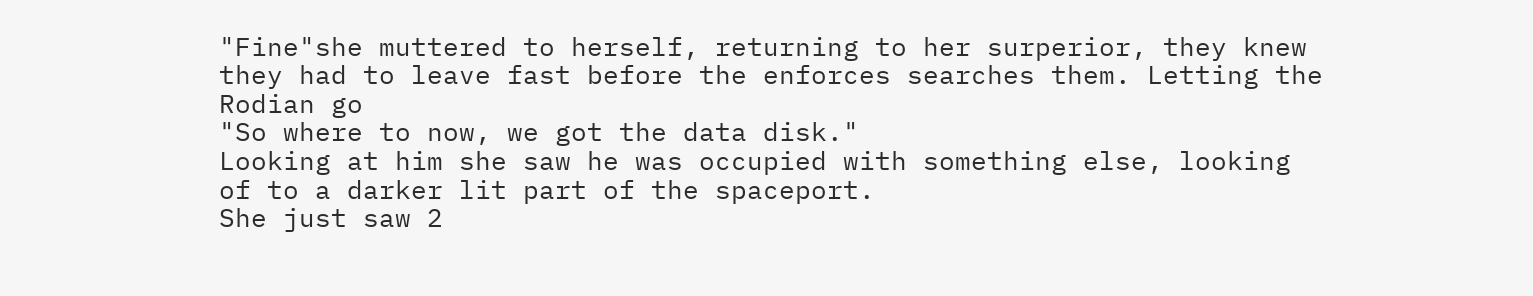"Fine"she muttered to herself, returning to her surperior, they knew they had to leave fast before the enforces searches them. Letting the Rodian go
"So where to now, we got the data disk."
Looking at him she saw he was occupied with something else, looking of to a darker lit part of the spaceport.
She just saw 2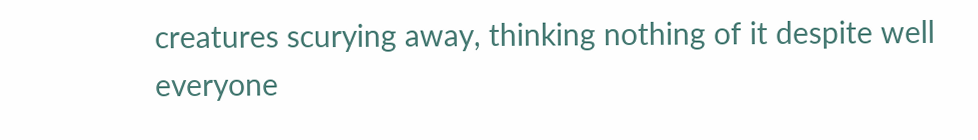creatures scurying away, thinking nothing of it despite well everyone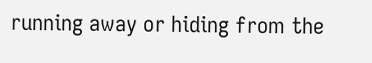running away or hiding from the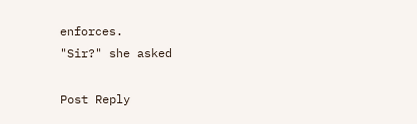enforces.
"Sir?" she asked

Post Reply